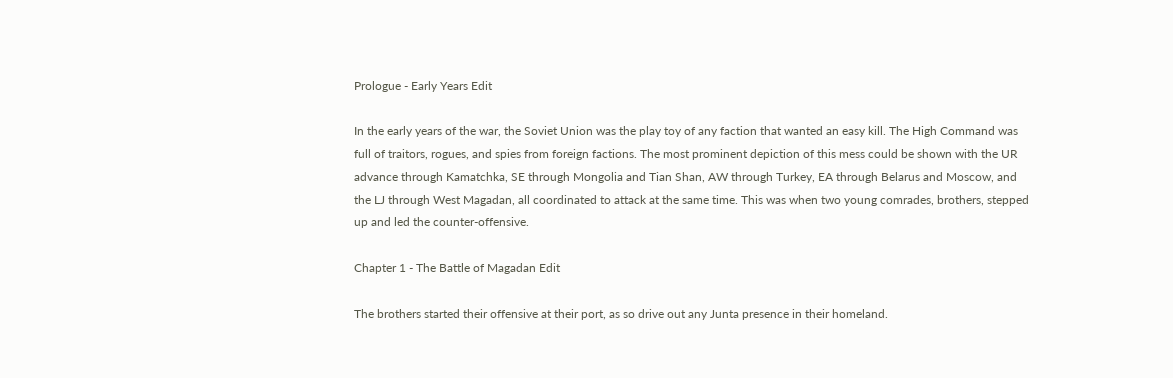Prologue - Early Years Edit

In the early years of the war, the Soviet Union was the play toy of any faction that wanted an easy kill. The High Command was full of traitors, rogues, and spies from foreign factions. The most prominent depiction of this mess could be shown with the UR advance through Kamatchka, SE through Mongolia and Tian Shan, AW through Turkey, EA through Belarus and Moscow, and the LJ through West Magadan, all coordinated to attack at the same time. This was when two young comrades, brothers, stepped up and led the counter-offensive.

Chapter 1 - The Battle of Magadan Edit

The brothers started their offensive at their port, as so drive out any Junta presence in their homeland.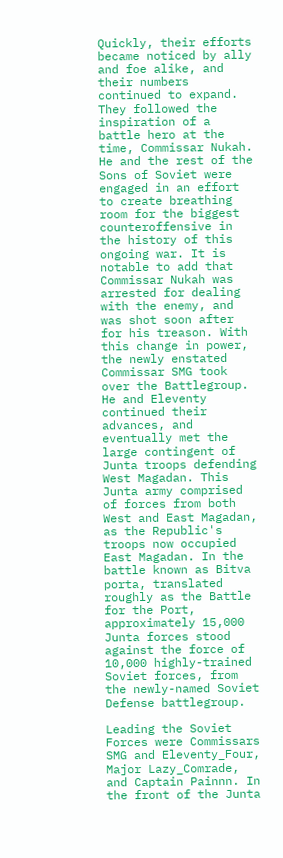Quickly, their efforts became noticed by ally and foe alike, and their numbers continued to expand. They followed the inspiration of a battle hero at the time, Commissar Nukah. He and the rest of the Sons of Soviet were engaged in an effort to create breathing room for the biggest counteroffensive in the history of this ongoing war. It is notable to add that Commissar Nukah was arrested for dealing with the enemy, and was shot soon after for his treason. With this change in power, the newly enstated Commissar SMG took over the Battlegroup. He and Eleventy continued their advances, and eventually met the large contingent of Junta troops defending West Magadan. This Junta army comprised of forces from both West and East Magadan, as the Republic's troops now occupied East Magadan. In the battle known as Bitva porta, translated roughly as the Battle for the Port, approximately 15,000 Junta forces stood against the force of 10,000 highly-trained Soviet forces, from the newly-named Soviet Defense battlegroup.

Leading the Soviet Forces were Commissars SMG and Eleventy_Four, Major Lazy_Comrade, and Captain Painnn. In the front of the Junta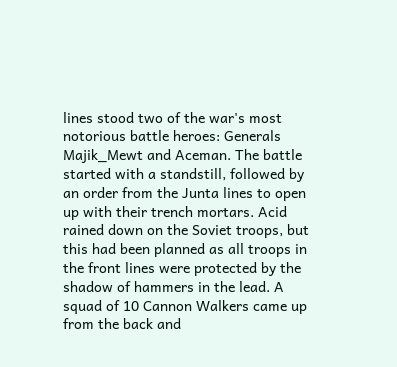lines stood two of the war's most notorious battle heroes: Generals Majik_Mewt and Aceman. The battle started with a standstill, followed by an order from the Junta lines to open up with their trench mortars. Acid rained down on the Soviet troops, but this had been planned as all troops in the front lines were protected by the shadow of hammers in the lead. A squad of 10 Cannon Walkers came up from the back and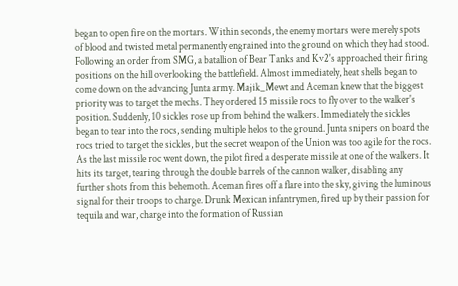began to open fire on the mortars. Within seconds, the enemy mortars were merely spots of blood and twisted metal permanently engrained into the ground on which they had stood. Following an order from SMG, a batallion of Bear Tanks and Kv2's approached their firing positions on the hill overlooking the battlefield. Almost immediately, heat shells began to come down on the advancing Junta army. Majik_Mewt and Aceman knew that the biggest priority was to target the mechs. They ordered 15 missile rocs to fly over to the walker's position. Suddenly, 10 sickles rose up from behind the walkers. Immediately the sickles began to tear into the rocs, sending multiple helos to the ground. Junta snipers on board the rocs tried to target the sickles, but the secret weapon of the Union was too agile for the rocs. As the last missile roc went down, the pilot fired a desperate missile at one of the walkers. It hits its target, tearing through the double barrels of the cannon walker, disabling any further shots from this behemoth. Aceman fires off a flare into the sky, giving the luminous signal for their troops to charge. Drunk Mexican infantrymen, fired up by their passion for tequila and war, charge into the formation of Russian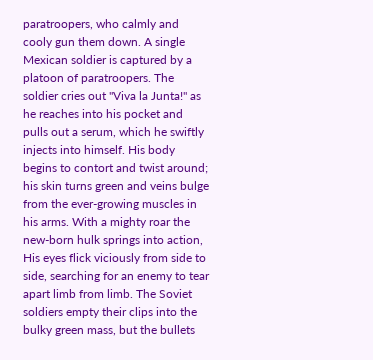paratroopers, who calmly and cooly gun them down. A single Mexican soldier is captured by a platoon of paratroopers. The soldier cries out "Viva la Junta!" as he reaches into his pocket and pulls out a serum, which he swiftly injects into himself. His body begins to contort and twist around; his skin turns green and veins bulge from the ever-growing muscles in his arms. With a mighty roar the new-born hulk springs into action, His eyes flick viciously from side to side, searching for an enemy to tear apart limb from limb. The Soviet soldiers empty their clips into the bulky green mass, but the bullets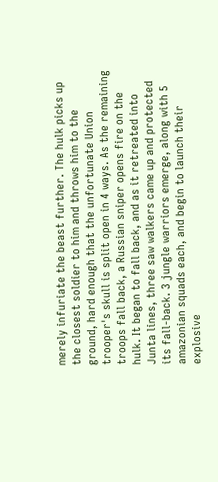merely infuriate the beast further. The hulk picks up the closest soldier to him and throws him to the ground, hard enough that the unfortunate Union trooper's skull is split open in 4 ways. As the remaining troops fall back, a Russian sniper opens fire on the hulk. It began to fall back, and as it retreated into Junta lines, three saw walkers came up and protected its fall-back. 3 jungle warriors emerge, along with 5 amazonian squads each, and begin to launch their explosive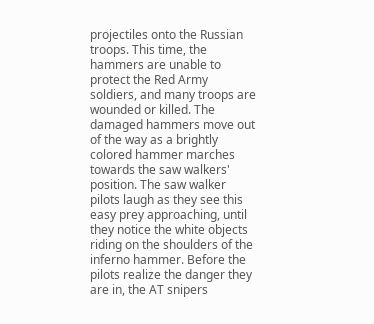projectiles onto the Russian troops. This time, the hammers are unable to protect the Red Army soldiers, and many troops are wounded or killed. The damaged hammers move out of the way as a brightly colored hammer marches towards the saw walkers' position. The saw walker pilots laugh as they see this easy prey approaching, until they notice the white objects riding on the shoulders of the inferno hammer. Before the pilots realize the danger they are in, the AT snipers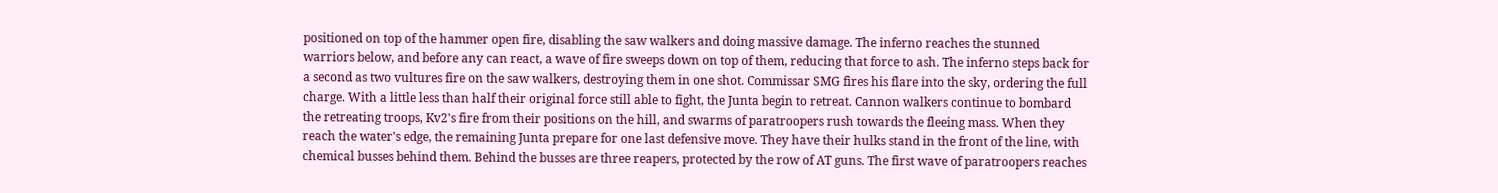positioned on top of the hammer open fire, disabling the saw walkers and doing massive damage. The inferno reaches the stunned warriors below, and before any can react, a wave of fire sweeps down on top of them, reducing that force to ash. The inferno steps back for a second as two vultures fire on the saw walkers, destroying them in one shot. Commissar SMG fires his flare into the sky, ordering the full charge. With a little less than half their original force still able to fight, the Junta begin to retreat. Cannon walkers continue to bombard the retreating troops, Kv2's fire from their positions on the hill, and swarms of paratroopers rush towards the fleeing mass. When they reach the water's edge, the remaining Junta prepare for one last defensive move. They have their hulks stand in the front of the line, with chemical busses behind them. Behind the busses are three reapers, protected by the row of AT guns. The first wave of paratroopers reaches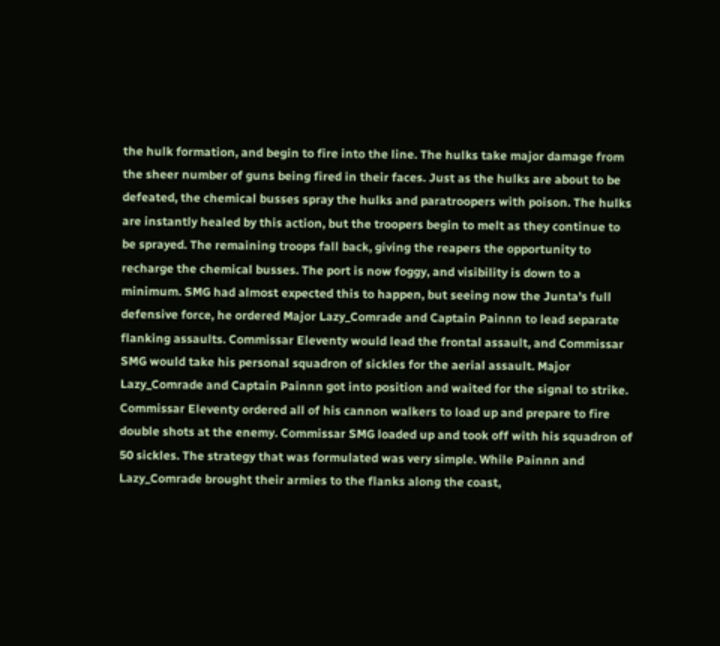the hulk formation, and begin to fire into the line. The hulks take major damage from the sheer number of guns being fired in their faces. Just as the hulks are about to be defeated, the chemical busses spray the hulks and paratroopers with poison. The hulks are instantly healed by this action, but the troopers begin to melt as they continue to be sprayed. The remaining troops fall back, giving the reapers the opportunity to recharge the chemical busses. The port is now foggy, and visibility is down to a minimum. SMG had almost expected this to happen, but seeing now the Junta's full defensive force, he ordered Major Lazy_Comrade and Captain Painnn to lead separate flanking assaults. Commissar Eleventy would lead the frontal assault, and Commissar SMG would take his personal squadron of sickles for the aerial assault. Major Lazy_Comrade and Captain Painnn got into position and waited for the signal to strike. Commissar Eleventy ordered all of his cannon walkers to load up and prepare to fire double shots at the enemy. Commissar SMG loaded up and took off with his squadron of 50 sickles. The strategy that was formulated was very simple. While Painnn and Lazy_Comrade brought their armies to the flanks along the coast,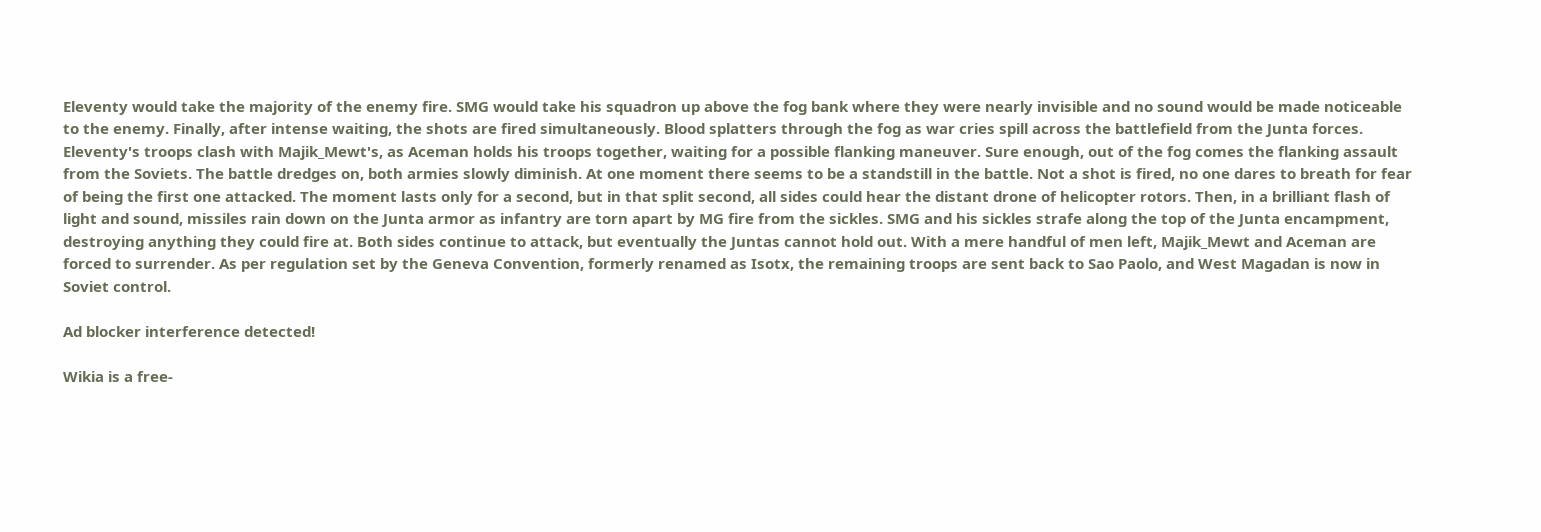Eleventy would take the majority of the enemy fire. SMG would take his squadron up above the fog bank where they were nearly invisible and no sound would be made noticeable to the enemy. Finally, after intense waiting, the shots are fired simultaneously. Blood splatters through the fog as war cries spill across the battlefield from the Junta forces. Eleventy's troops clash with Majik_Mewt's, as Aceman holds his troops together, waiting for a possible flanking maneuver. Sure enough, out of the fog comes the flanking assault from the Soviets. The battle dredges on, both armies slowly diminish. At one moment there seems to be a standstill in the battle. Not a shot is fired, no one dares to breath for fear of being the first one attacked. The moment lasts only for a second, but in that split second, all sides could hear the distant drone of helicopter rotors. Then, in a brilliant flash of light and sound, missiles rain down on the Junta armor as infantry are torn apart by MG fire from the sickles. SMG and his sickles strafe along the top of the Junta encampment, destroying anything they could fire at. Both sides continue to attack, but eventually the Juntas cannot hold out. With a mere handful of men left, Majik_Mewt and Aceman are forced to surrender. As per regulation set by the Geneva Convention, formerly renamed as Isotx, the remaining troops are sent back to Sao Paolo, and West Magadan is now in Soviet control.

Ad blocker interference detected!

Wikia is a free-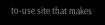to-use site that makes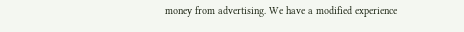money from advertising. We have a modified experience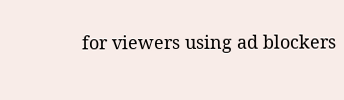for viewers using ad blockers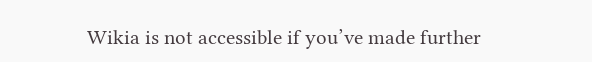Wikia is not accessible if you’ve made further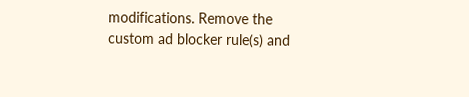modifications. Remove the custom ad blocker rule(s) and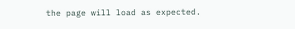the page will load as expected.